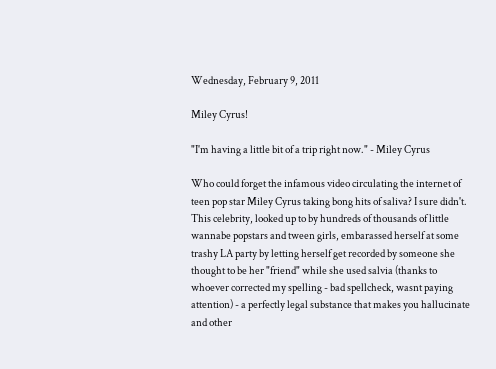Wednesday, February 9, 2011

Miley Cyrus!

"I'm having a little bit of a trip right now." - Miley Cyrus

Who could forget the infamous video circulating the internet of teen pop star Miley Cyrus taking bong hits of saliva? I sure didn't. This celebrity, looked up to by hundreds of thousands of little wannabe popstars and tween girls, embarassed herself at some trashy LA party by letting herself get recorded by someone she thought to be her "friend" while she used salvia (thanks to whoever corrected my spelling - bad spellcheck, wasnt paying attention) - a perfectly legal substance that makes you hallucinate and other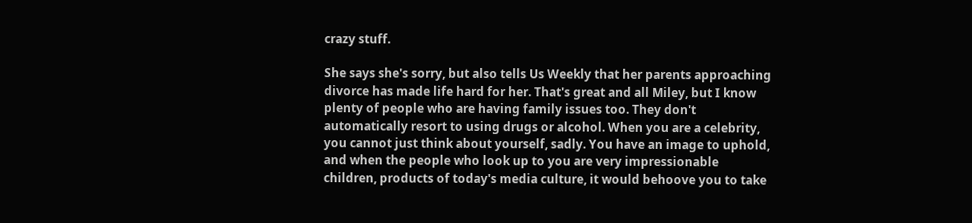crazy stuff.

She says she's sorry, but also tells Us Weekly that her parents approaching divorce has made life hard for her. That's great and all Miley, but I know plenty of people who are having family issues too. They don't automatically resort to using drugs or alcohol. When you are a celebrity, you cannot just think about yourself, sadly. You have an image to uphold, and when the people who look up to you are very impressionable children, products of today's media culture, it would behoove you to take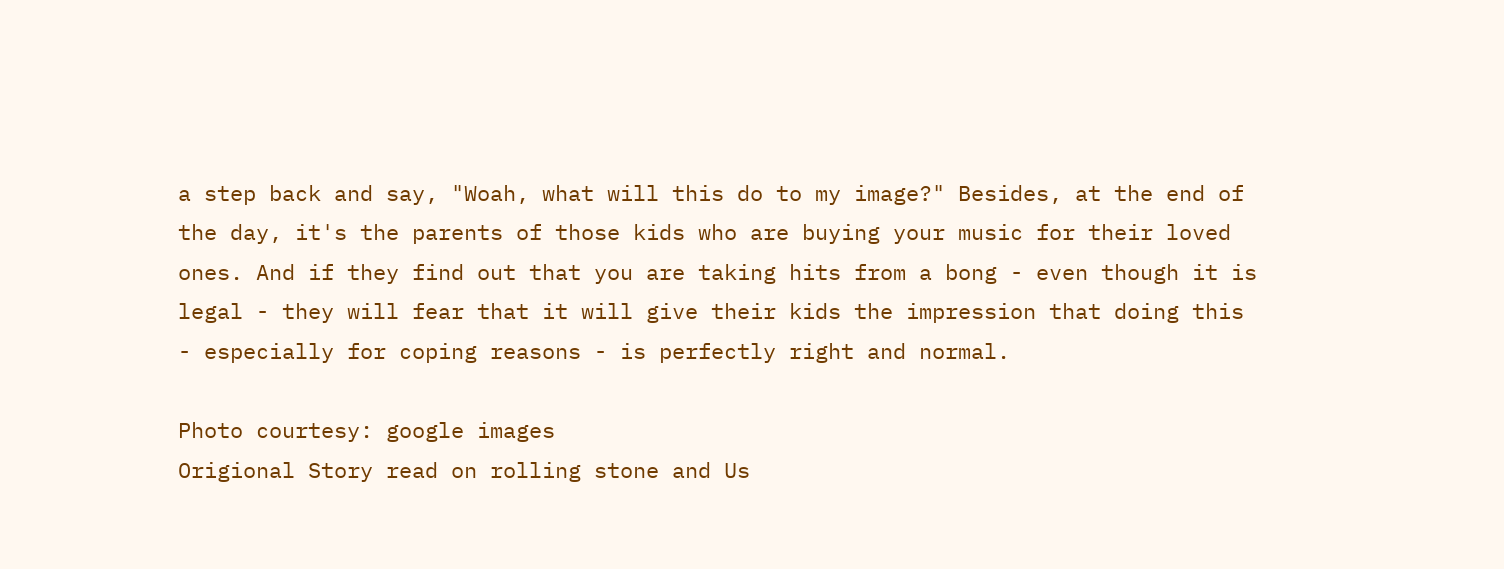a step back and say, "Woah, what will this do to my image?" Besides, at the end of the day, it's the parents of those kids who are buying your music for their loved ones. And if they find out that you are taking hits from a bong - even though it is legal - they will fear that it will give their kids the impression that doing this - especially for coping reasons - is perfectly right and normal.

Photo courtesy: google images
Origional Story read on rolling stone and Us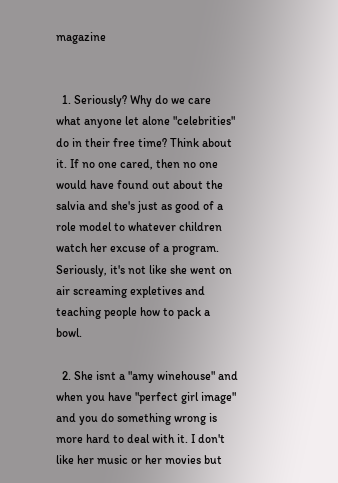magazine


  1. Seriously? Why do we care what anyone let alone "celebrities" do in their free time? Think about it. If no one cared, then no one would have found out about the salvia and she's just as good of a role model to whatever children watch her excuse of a program. Seriously, it's not like she went on air screaming expletives and teaching people how to pack a bowl.

  2. She isnt a "amy winehouse" and when you have "perfect girl image" and you do something wrong is more hard to deal with it. I don't like her music or her movies but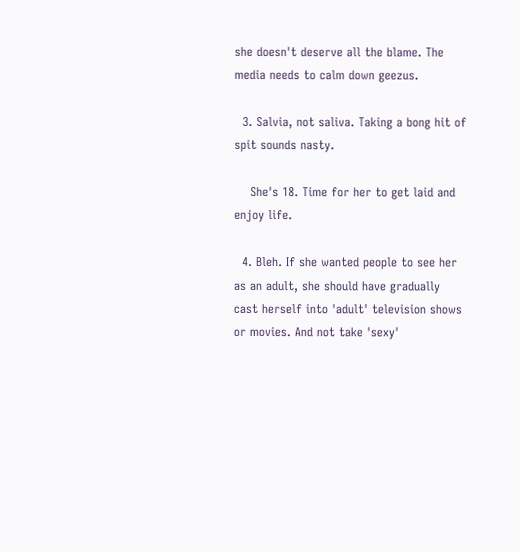she doesn't deserve all the blame. The media needs to calm down geezus.

  3. Salvia, not saliva. Taking a bong hit of spit sounds nasty.

    She's 18. Time for her to get laid and enjoy life.

  4. Bleh. If she wanted people to see her as an adult, she should have gradually cast herself into 'adult' television shows or movies. And not take 'sexy'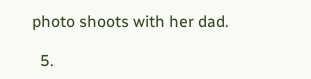photo shoots with her dad.

  5.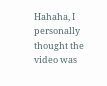Hahaha, I personally thought the video was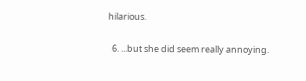hilarious.

  6. ...but she did seem really annoying.